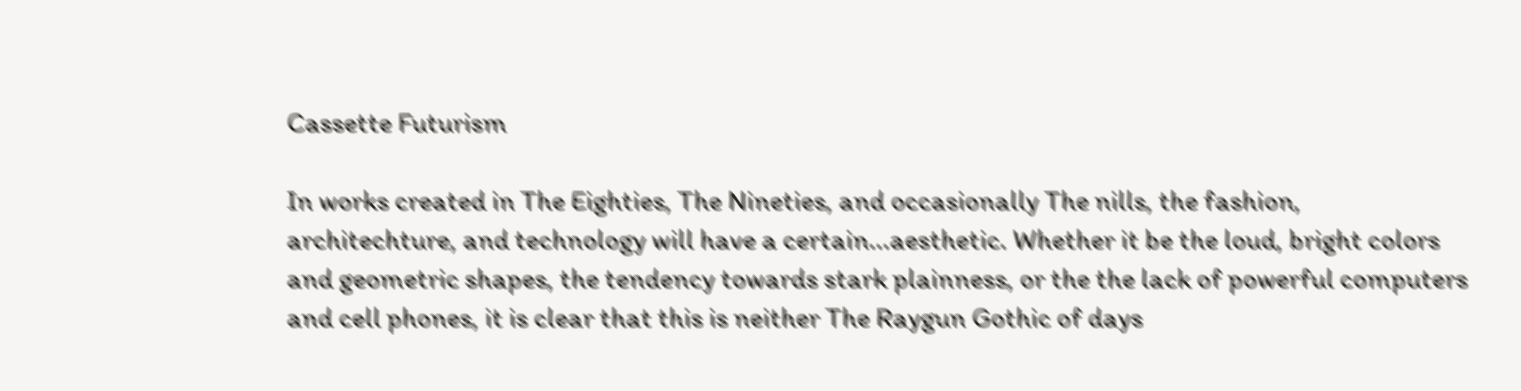Cassette Futurism

In works created in The Eighties, The Nineties, and occasionally The nills, the fashion, architechture, and technology will have a certain...aesthetic. Whether it be the loud, bright colors and geometric shapes, the tendency towards stark plainness, or the the lack of powerful computers and cell phones, it is clear that this is neither The Raygun Gothic of days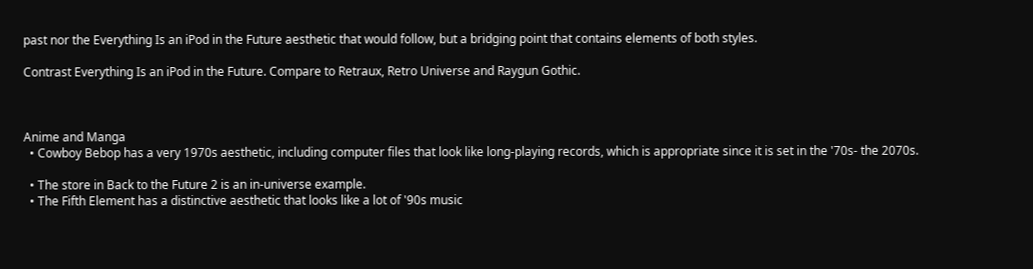past nor the Everything Is an iPod in the Future aesthetic that would follow, but a bridging point that contains elements of both styles.

Contrast Everything Is an iPod in the Future. Compare to Retraux, Retro Universe and Raygun Gothic.



Anime and Manga
  • Cowboy Bebop has a very 1970s aesthetic, including computer files that look like long-playing records, which is appropriate since it is set in the '70s- the 2070s.

  • The store in Back to the Future 2 is an in-universe example.
  • The Fifth Element has a distinctive aesthetic that looks like a lot of '90s music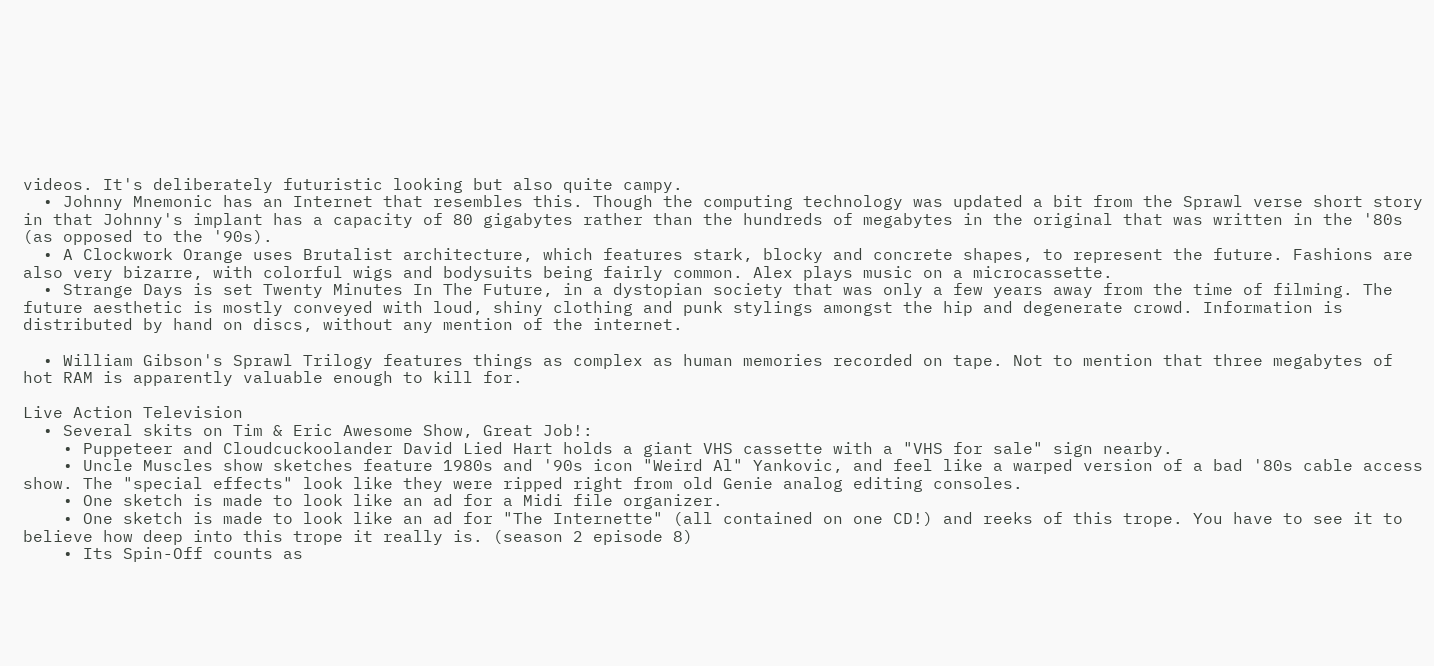videos. It's deliberately futuristic looking but also quite campy.
  • Johnny Mnemonic has an Internet that resembles this. Though the computing technology was updated a bit from the Sprawl verse short story in that Johnny's implant has a capacity of 80 gigabytes rather than the hundreds of megabytes in the original that was written in the '80s (as opposed to the '90s).
  • A Clockwork Orange uses Brutalist architecture, which features stark, blocky and concrete shapes, to represent the future. Fashions are also very bizarre, with colorful wigs and bodysuits being fairly common. Alex plays music on a microcassette.
  • Strange Days is set Twenty Minutes In The Future, in a dystopian society that was only a few years away from the time of filming. The future aesthetic is mostly conveyed with loud, shiny clothing and punk stylings amongst the hip and degenerate crowd. Information is distributed by hand on discs, without any mention of the internet.

  • William Gibson's Sprawl Trilogy features things as complex as human memories recorded on tape. Not to mention that three megabytes of hot RAM is apparently valuable enough to kill for.

Live Action Television
  • Several skits on Tim & Eric Awesome Show, Great Job!:
    • Puppeteer and Cloudcuckoolander David Lied Hart holds a giant VHS cassette with a "VHS for sale" sign nearby.
    • Uncle Muscles show sketches feature 1980s and '90s icon "Weird Al" Yankovic, and feel like a warped version of a bad '80s cable access show. The "special effects" look like they were ripped right from old Genie analog editing consoles.
    • One sketch is made to look like an ad for a Midi file organizer.
    • One sketch is made to look like an ad for "The Internette" (all contained on one CD!) and reeks of this trope. You have to see it to believe how deep into this trope it really is. (season 2 episode 8)
    • Its Spin-Off counts as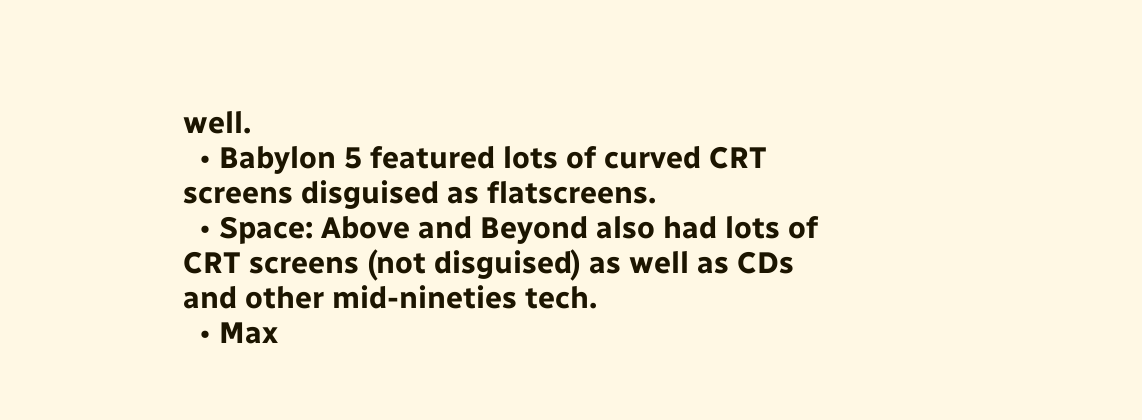well.
  • Babylon 5 featured lots of curved CRT screens disguised as flatscreens.
  • Space: Above and Beyond also had lots of CRT screens (not disguised) as well as CDs and other mid-nineties tech.
  • Max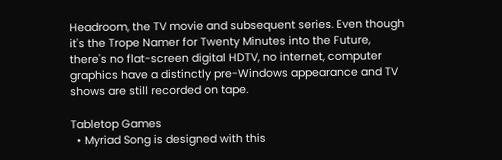Headroom, the TV movie and subsequent series. Even though it's the Trope Namer for Twenty Minutes into the Future, there's no flat-screen digital HDTV, no internet, computer graphics have a distinctly pre-Windows appearance and TV shows are still recorded on tape.

Tabletop Games
  • Myriad Song is designed with this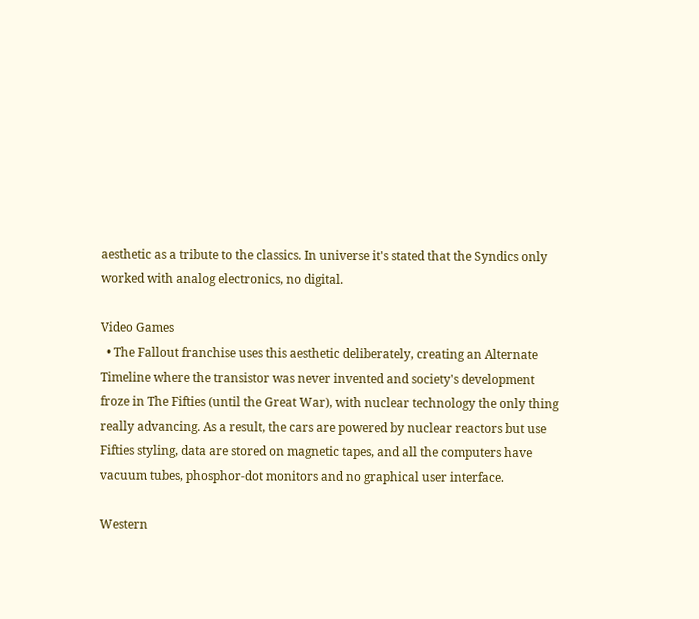aesthetic as a tribute to the classics. In universe it's stated that the Syndics only worked with analog electronics, no digital.

Video Games
  • The Fallout franchise uses this aesthetic deliberately, creating an Alternate Timeline where the transistor was never invented and society's development froze in The Fifties (until the Great War), with nuclear technology the only thing really advancing. As a result, the cars are powered by nuclear reactors but use Fifties styling, data are stored on magnetic tapes, and all the computers have vacuum tubes, phosphor-dot monitors and no graphical user interface.

Western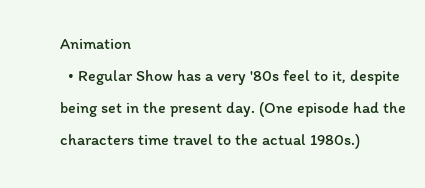Animation
  • Regular Show has a very '80s feel to it, despite being set in the present day. (One episode had the characters time travel to the actual 1980s.)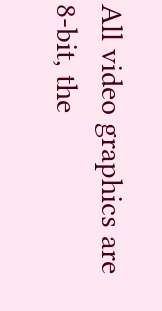All video graphics are 8-bit, the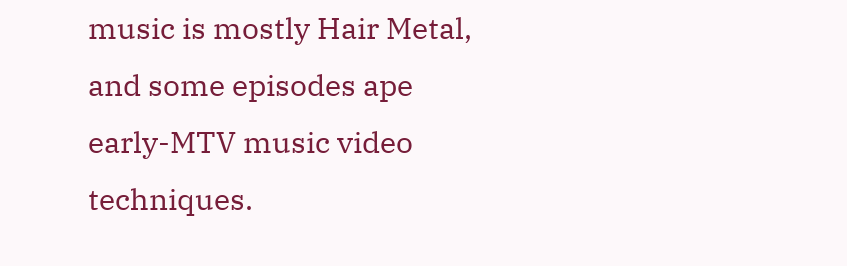music is mostly Hair Metal, and some episodes ape early-MTV music video techniques.